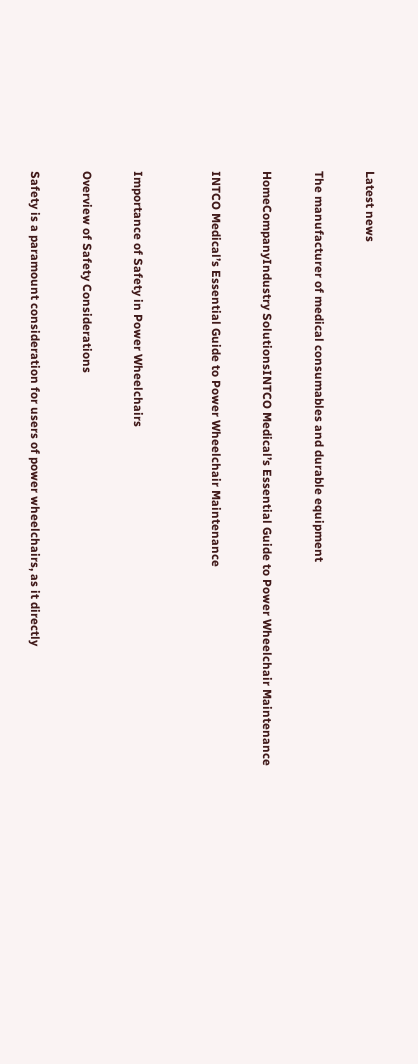Latest news

The manufacturer of medical consumables and durable equipment

HomeCompanyIndustry SolutionsINTCO Medical’s Essential Guide to Power Wheelchair Maintenance

INTCO Medical’s Essential Guide to Power Wheelchair Maintenance


Importance of Safety in Power Wheelchairs

Overview of Safety Considerations

Safety is a paramount consideration for users of power wheelchairs, as it directly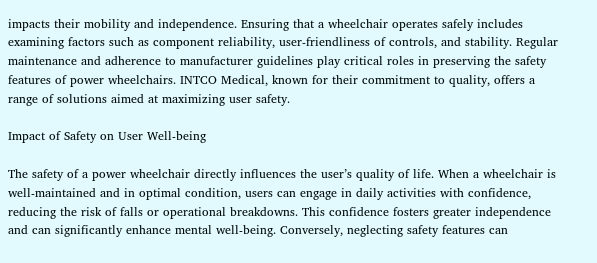impacts their mobility and independence. Ensuring that a wheelchair operates safely includes examining factors such as component reliability, user-friendliness of controls, and stability. Regular maintenance and adherence to manufacturer guidelines play critical roles in preserving the safety features of power wheelchairs. INTCO Medical, known for their commitment to quality, offers a range of solutions aimed at maximizing user safety.

Impact of Safety on User Well-being

The safety of a power wheelchair directly influences the user’s quality of life. When a wheelchair is well-maintained and in optimal condition, users can engage in daily activities with confidence, reducing the risk of falls or operational breakdowns. This confidence fosters greater independence and can significantly enhance mental well-being. Conversely, neglecting safety features can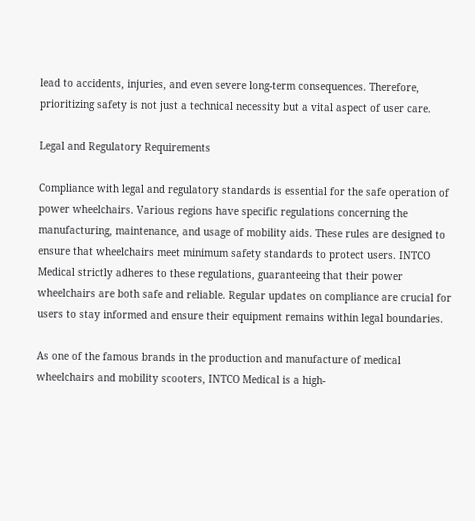lead to accidents, injuries, and even severe long-term consequences. Therefore, prioritizing safety is not just a technical necessity but a vital aspect of user care.

Legal and Regulatory Requirements

Compliance with legal and regulatory standards is essential for the safe operation of power wheelchairs. Various regions have specific regulations concerning the manufacturing, maintenance, and usage of mobility aids. These rules are designed to ensure that wheelchairs meet minimum safety standards to protect users. INTCO Medical strictly adheres to these regulations, guaranteeing that their power wheelchairs are both safe and reliable. Regular updates on compliance are crucial for users to stay informed and ensure their equipment remains within legal boundaries.

As one of the famous brands in the production and manufacture of medical wheelchairs and mobility scooters, INTCO Medical is a high-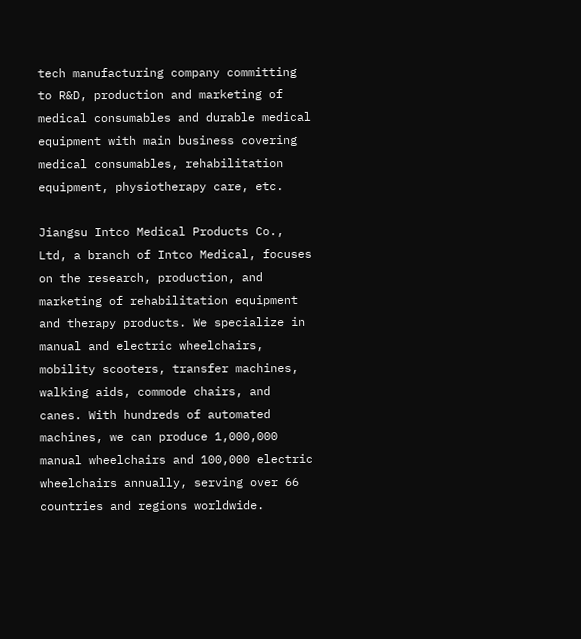tech manufacturing company committing to R&D, production and marketing of medical consumables and durable medical equipment with main business covering medical consumables, rehabilitation equipment, physiotherapy care, etc.

Jiangsu Intco Medical Products Co., Ltd, a branch of Intco Medical, focuses on the research, production, and marketing of rehabilitation equipment and therapy products. We specialize in manual and electric wheelchairs, mobility scooters, transfer machines, walking aids, commode chairs, and canes. With hundreds of automated machines, we can produce 1,000,000 manual wheelchairs and 100,000 electric wheelchairs annually, serving over 66 countries and regions worldwide.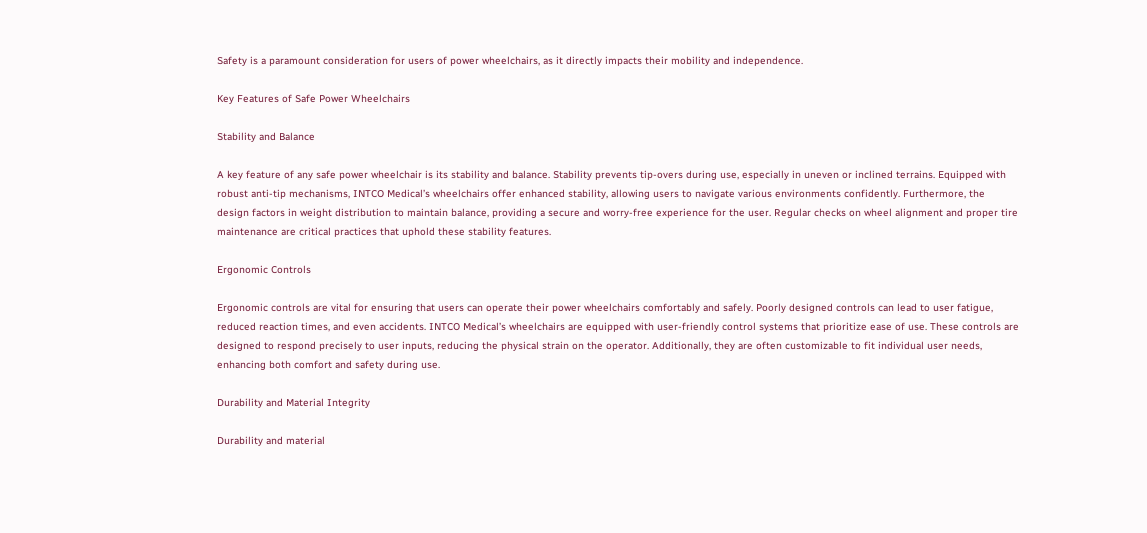Safety is a paramount consideration for users of power wheelchairs, as it directly impacts their mobility and independence.

Key Features of Safe Power Wheelchairs

Stability and Balance

A key feature of any safe power wheelchair is its stability and balance. Stability prevents tip-overs during use, especially in uneven or inclined terrains. Equipped with robust anti-tip mechanisms, INTCO Medical’s wheelchairs offer enhanced stability, allowing users to navigate various environments confidently. Furthermore, the design factors in weight distribution to maintain balance, providing a secure and worry-free experience for the user. Regular checks on wheel alignment and proper tire maintenance are critical practices that uphold these stability features.

Ergonomic Controls

Ergonomic controls are vital for ensuring that users can operate their power wheelchairs comfortably and safely. Poorly designed controls can lead to user fatigue, reduced reaction times, and even accidents. INTCO Medical’s wheelchairs are equipped with user-friendly control systems that prioritize ease of use. These controls are designed to respond precisely to user inputs, reducing the physical strain on the operator. Additionally, they are often customizable to fit individual user needs, enhancing both comfort and safety during use.

Durability and Material Integrity

Durability and material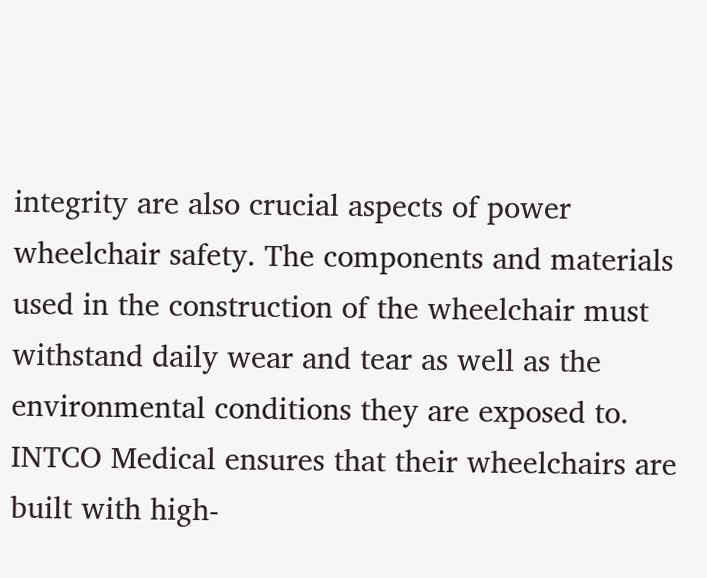integrity are also crucial aspects of power wheelchair safety. The components and materials used in the construction of the wheelchair must withstand daily wear and tear as well as the environmental conditions they are exposed to. INTCO Medical ensures that their wheelchairs are built with high-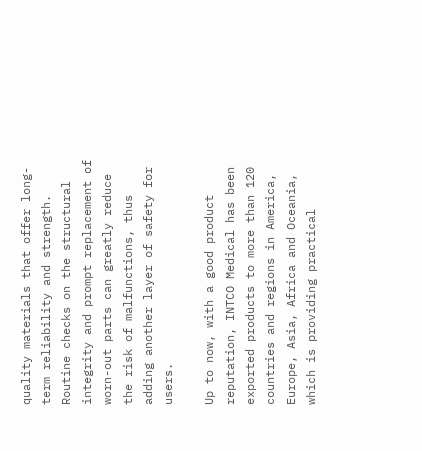quality materials that offer long-term reliability and strength. Routine checks on the structural integrity and prompt replacement of worn-out parts can greatly reduce the risk of malfunctions, thus adding another layer of safety for users.

Up to now, with a good product reputation, INTCO Medical has been exported products to more than 120 countries and regions in America, Europe, Asia, Africa and Oceania, which is providing practical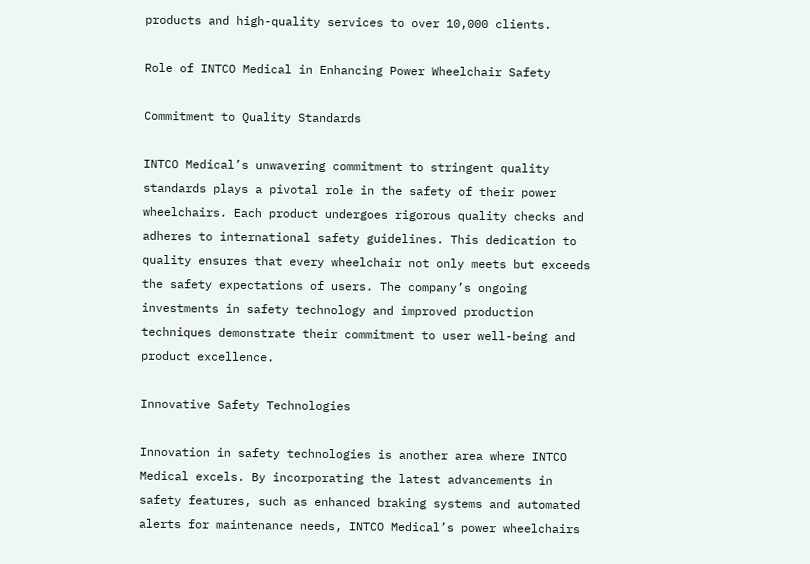products and high-quality services to over 10,000 clients.

Role of INTCO Medical in Enhancing Power Wheelchair Safety

Commitment to Quality Standards

INTCO Medical’s unwavering commitment to stringent quality standards plays a pivotal role in the safety of their power wheelchairs. Each product undergoes rigorous quality checks and adheres to international safety guidelines. This dedication to quality ensures that every wheelchair not only meets but exceeds the safety expectations of users. The company’s ongoing investments in safety technology and improved production techniques demonstrate their commitment to user well-being and product excellence.

Innovative Safety Technologies

Innovation in safety technologies is another area where INTCO Medical excels. By incorporating the latest advancements in safety features, such as enhanced braking systems and automated alerts for maintenance needs, INTCO Medical’s power wheelchairs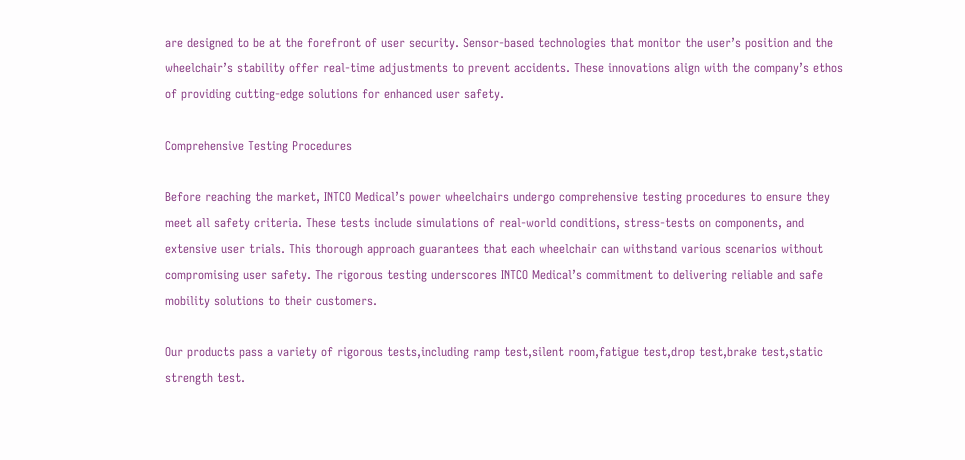are designed to be at the forefront of user security. Sensor-based technologies that monitor the user’s position and the wheelchair’s stability offer real-time adjustments to prevent accidents. These innovations align with the company’s ethos of providing cutting-edge solutions for enhanced user safety.

Comprehensive Testing Procedures

Before reaching the market, INTCO Medical’s power wheelchairs undergo comprehensive testing procedures to ensure they meet all safety criteria. These tests include simulations of real-world conditions, stress-tests on components, and extensive user trials. This thorough approach guarantees that each wheelchair can withstand various scenarios without compromising user safety. The rigorous testing underscores INTCO Medical’s commitment to delivering reliable and safe mobility solutions to their customers.

Our products pass a variety of rigorous tests,including ramp test,silent room,fatigue test,drop test,brake test,static strength test.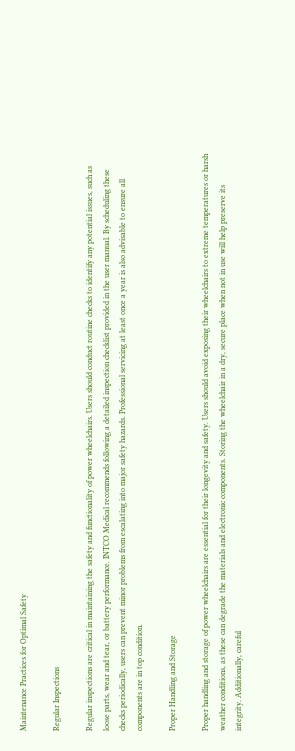Maintenance Practices for Optimal Safety

Regular Inspections

Regular inspections are critical in maintaining the safety and functionality of power wheelchairs. Users should conduct routine checks to identify any potential issues, such as loose parts, wear and tear, or battery performance. INTCO Medical recommends following a detailed inspection checklist provided in the user manual. By scheduling these checks periodically, users can prevent minor problems from escalating into major safety hazards. Professional servicing at least once a year is also advisable to ensure all components are in top condition.

Proper Handling and Storage

Proper handling and storage of power wheelchairs are essential for their longevity and safety. Users should avoid exposing their wheelchairs to extreme temperatures or harsh weather conditions, as these can degrade the materials and electronic components. Storing the wheelchair in a dry, secure place when not in use will help preserve its integrity. Additionally, careful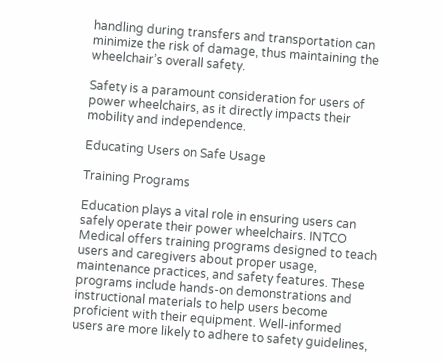handling during transfers and transportation can minimize the risk of damage, thus maintaining the wheelchair’s overall safety.

Safety is a paramount consideration for users of power wheelchairs, as it directly impacts their mobility and independence.

Educating Users on Safe Usage

Training Programs

Education plays a vital role in ensuring users can safely operate their power wheelchairs. INTCO Medical offers training programs designed to teach users and caregivers about proper usage, maintenance practices, and safety features. These programs include hands-on demonstrations and instructional materials to help users become proficient with their equipment. Well-informed users are more likely to adhere to safety guidelines,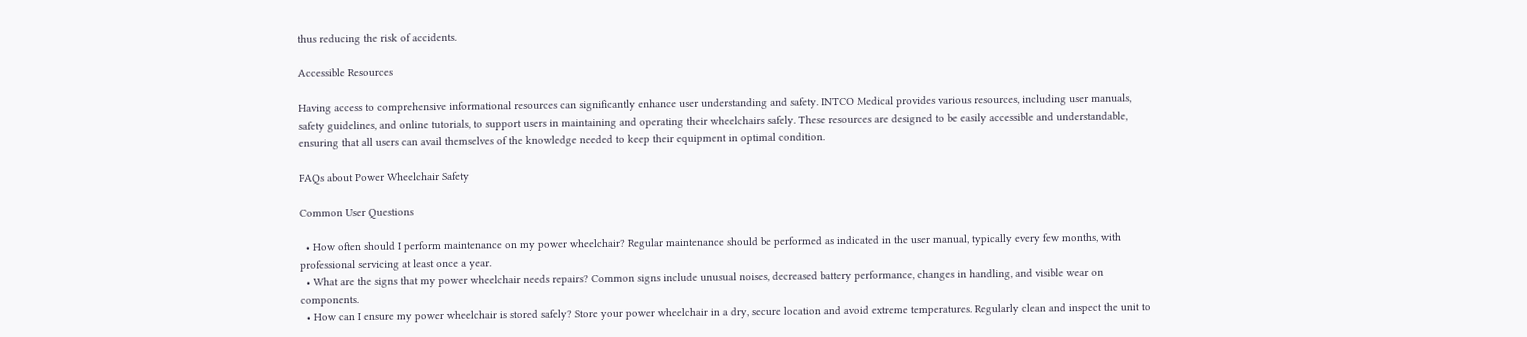thus reducing the risk of accidents.

Accessible Resources

Having access to comprehensive informational resources can significantly enhance user understanding and safety. INTCO Medical provides various resources, including user manuals, safety guidelines, and online tutorials, to support users in maintaining and operating their wheelchairs safely. These resources are designed to be easily accessible and understandable, ensuring that all users can avail themselves of the knowledge needed to keep their equipment in optimal condition.

FAQs about Power Wheelchair Safety

Common User Questions

  • How often should I perform maintenance on my power wheelchair? Regular maintenance should be performed as indicated in the user manual, typically every few months, with professional servicing at least once a year.
  • What are the signs that my power wheelchair needs repairs? Common signs include unusual noises, decreased battery performance, changes in handling, and visible wear on components.
  • How can I ensure my power wheelchair is stored safely? Store your power wheelchair in a dry, secure location and avoid extreme temperatures. Regularly clean and inspect the unit to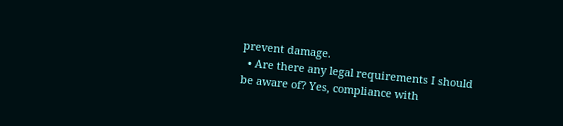prevent damage.
  • Are there any legal requirements I should be aware of? Yes, compliance with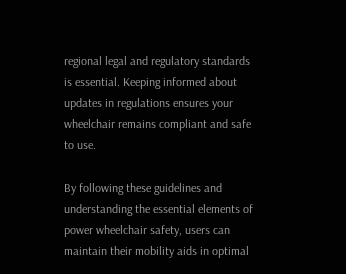regional legal and regulatory standards is essential. Keeping informed about updates in regulations ensures your wheelchair remains compliant and safe to use.

By following these guidelines and understanding the essential elements of power wheelchair safety, users can maintain their mobility aids in optimal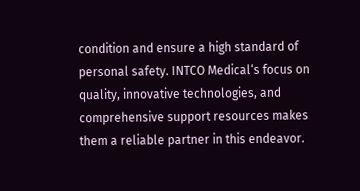condition and ensure a high standard of personal safety. INTCO Medical‘s focus on quality, innovative technologies, and comprehensive support resources makes them a reliable partner in this endeavor.